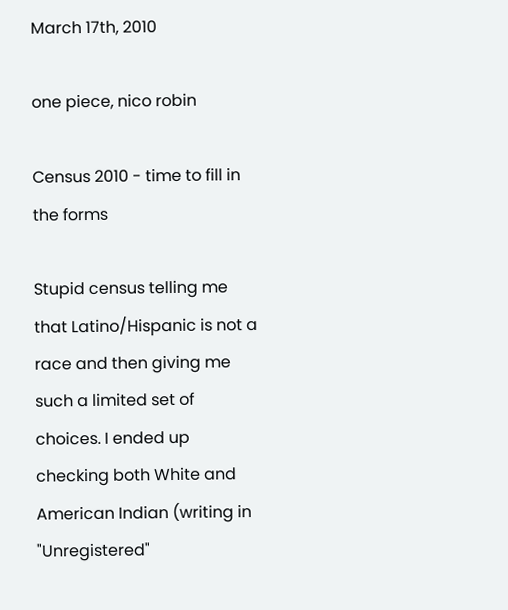March 17th, 2010

one piece, nico robin

Census 2010 - time to fill in the forms

Stupid census telling me that Latino/Hispanic is not a race and then giving me such a limited set of choices. I ended up checking both White and American Indian (writing in "Unregistered"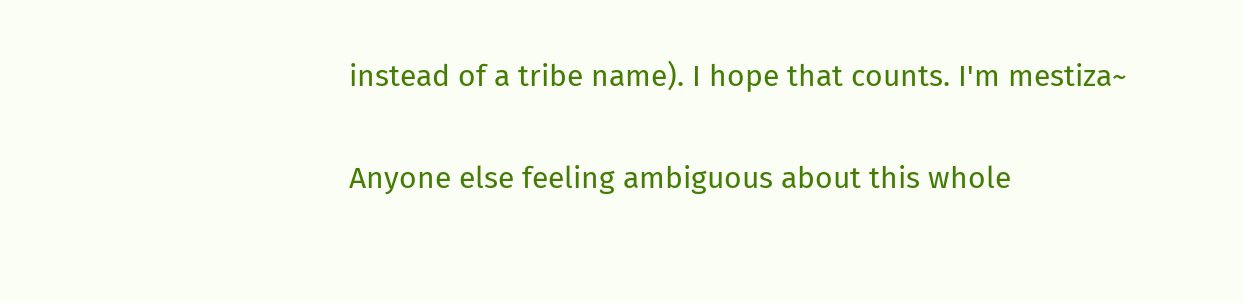instead of a tribe name). I hope that counts. I'm mestiza~

Anyone else feeling ambiguous about this whole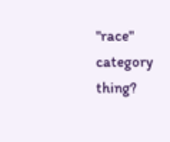"race" category thing?